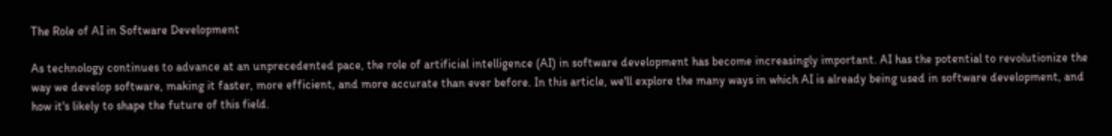The Role of AI in Software Development

As technology continues to advance at an unprecedented pace, the role of artificial intelligence (AI) in software development has become increasingly important. AI has the potential to revolutionize the way we develop software, making it faster, more efficient, and more accurate than ever before. In this article, we'll explore the many ways in which AI is already being used in software development, and how it's likely to shape the future of this field.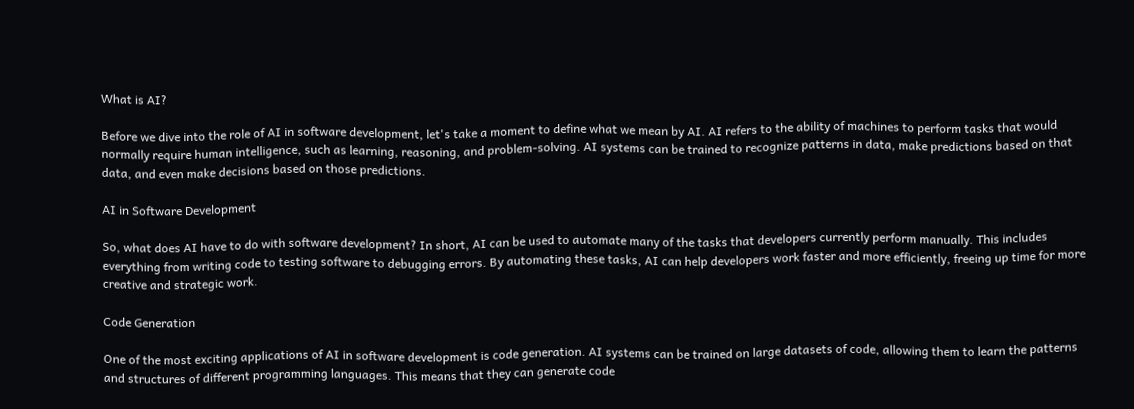What is AI?

Before we dive into the role of AI in software development, let's take a moment to define what we mean by AI. AI refers to the ability of machines to perform tasks that would normally require human intelligence, such as learning, reasoning, and problem-solving. AI systems can be trained to recognize patterns in data, make predictions based on that data, and even make decisions based on those predictions.

AI in Software Development

So, what does AI have to do with software development? In short, AI can be used to automate many of the tasks that developers currently perform manually. This includes everything from writing code to testing software to debugging errors. By automating these tasks, AI can help developers work faster and more efficiently, freeing up time for more creative and strategic work.

Code Generation

One of the most exciting applications of AI in software development is code generation. AI systems can be trained on large datasets of code, allowing them to learn the patterns and structures of different programming languages. This means that they can generate code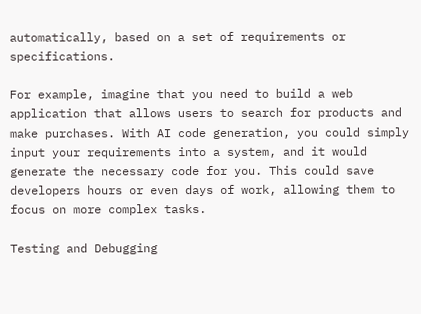automatically, based on a set of requirements or specifications.

For example, imagine that you need to build a web application that allows users to search for products and make purchases. With AI code generation, you could simply input your requirements into a system, and it would generate the necessary code for you. This could save developers hours or even days of work, allowing them to focus on more complex tasks.

Testing and Debugging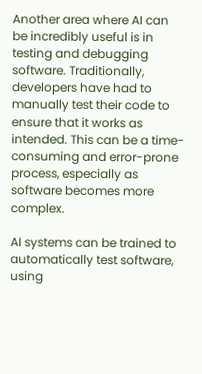Another area where AI can be incredibly useful is in testing and debugging software. Traditionally, developers have had to manually test their code to ensure that it works as intended. This can be a time-consuming and error-prone process, especially as software becomes more complex.

AI systems can be trained to automatically test software, using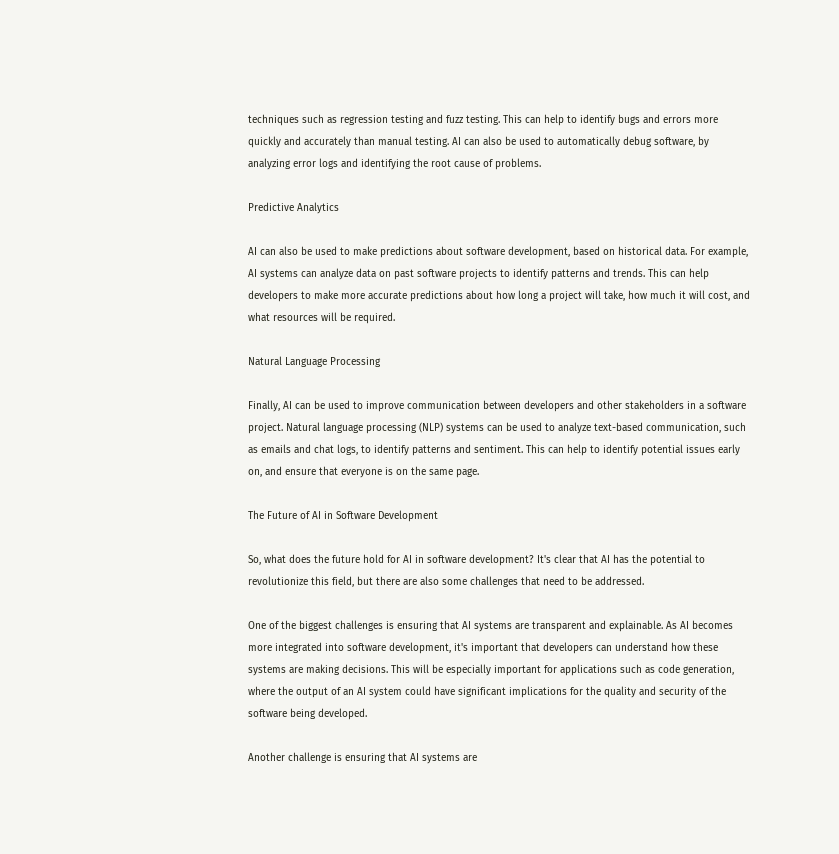techniques such as regression testing and fuzz testing. This can help to identify bugs and errors more quickly and accurately than manual testing. AI can also be used to automatically debug software, by analyzing error logs and identifying the root cause of problems.

Predictive Analytics

AI can also be used to make predictions about software development, based on historical data. For example, AI systems can analyze data on past software projects to identify patterns and trends. This can help developers to make more accurate predictions about how long a project will take, how much it will cost, and what resources will be required.

Natural Language Processing

Finally, AI can be used to improve communication between developers and other stakeholders in a software project. Natural language processing (NLP) systems can be used to analyze text-based communication, such as emails and chat logs, to identify patterns and sentiment. This can help to identify potential issues early on, and ensure that everyone is on the same page.

The Future of AI in Software Development

So, what does the future hold for AI in software development? It's clear that AI has the potential to revolutionize this field, but there are also some challenges that need to be addressed.

One of the biggest challenges is ensuring that AI systems are transparent and explainable. As AI becomes more integrated into software development, it's important that developers can understand how these systems are making decisions. This will be especially important for applications such as code generation, where the output of an AI system could have significant implications for the quality and security of the software being developed.

Another challenge is ensuring that AI systems are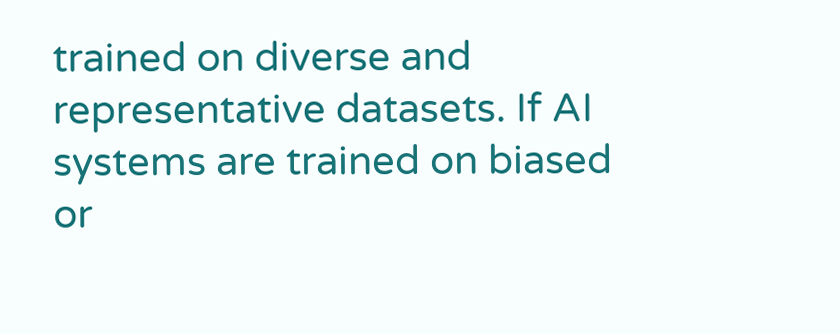trained on diverse and representative datasets. If AI systems are trained on biased or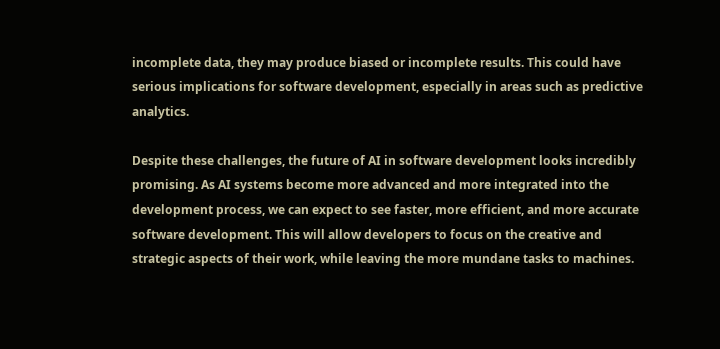incomplete data, they may produce biased or incomplete results. This could have serious implications for software development, especially in areas such as predictive analytics.

Despite these challenges, the future of AI in software development looks incredibly promising. As AI systems become more advanced and more integrated into the development process, we can expect to see faster, more efficient, and more accurate software development. This will allow developers to focus on the creative and strategic aspects of their work, while leaving the more mundane tasks to machines.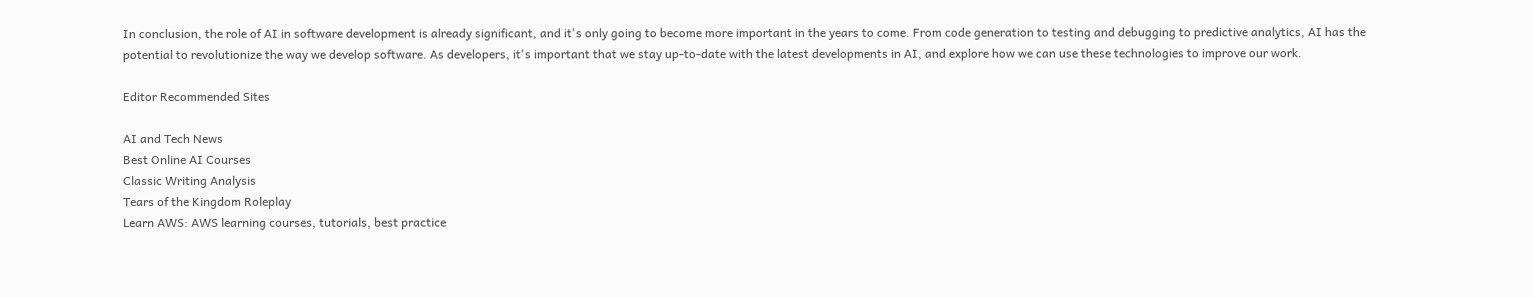In conclusion, the role of AI in software development is already significant, and it's only going to become more important in the years to come. From code generation to testing and debugging to predictive analytics, AI has the potential to revolutionize the way we develop software. As developers, it's important that we stay up-to-date with the latest developments in AI, and explore how we can use these technologies to improve our work.

Editor Recommended Sites

AI and Tech News
Best Online AI Courses
Classic Writing Analysis
Tears of the Kingdom Roleplay
Learn AWS: AWS learning courses, tutorials, best practice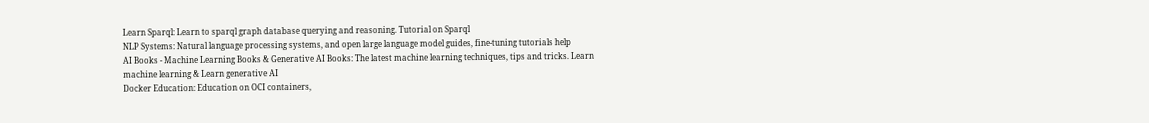Learn Sparql: Learn to sparql graph database querying and reasoning. Tutorial on Sparql
NLP Systems: Natural language processing systems, and open large language model guides, fine-tuning tutorials help
AI Books - Machine Learning Books & Generative AI Books: The latest machine learning techniques, tips and tricks. Learn machine learning & Learn generative AI
Docker Education: Education on OCI containers,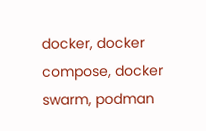docker, docker compose, docker swarm, podman